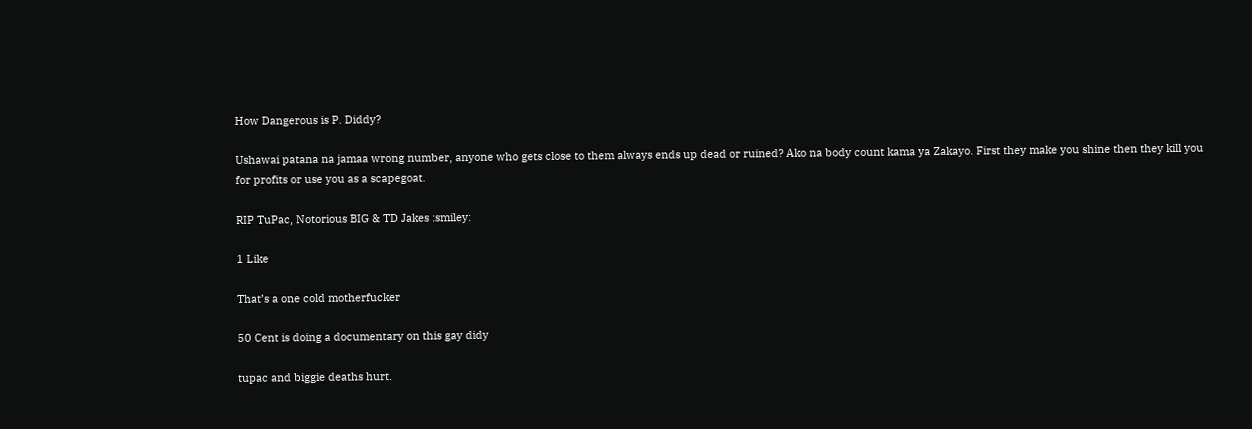How Dangerous is P. Diddy?

Ushawai patana na jamaa wrong number, anyone who gets close to them always ends up dead or ruined? Ako na body count kama ya Zakayo. First they make you shine then they kill you for profits or use you as a scapegoat.

RIP TuPac, Notorious BIG & TD Jakes :smiley:

1 Like

That’s a one cold motherfucker

50 Cent is doing a documentary on this gay didy

tupac and biggie deaths hurt.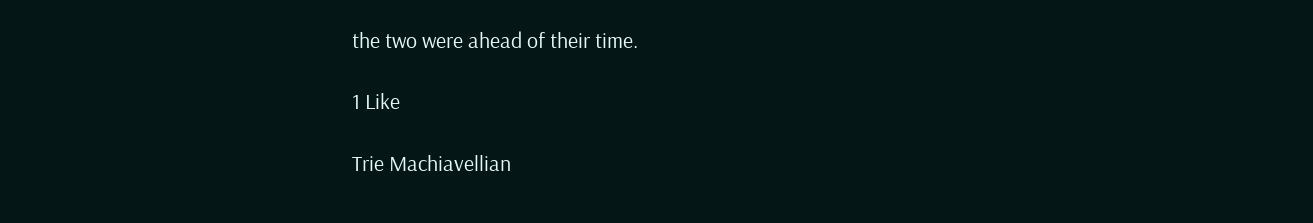the two were ahead of their time.

1 Like

Trie Machiavellian